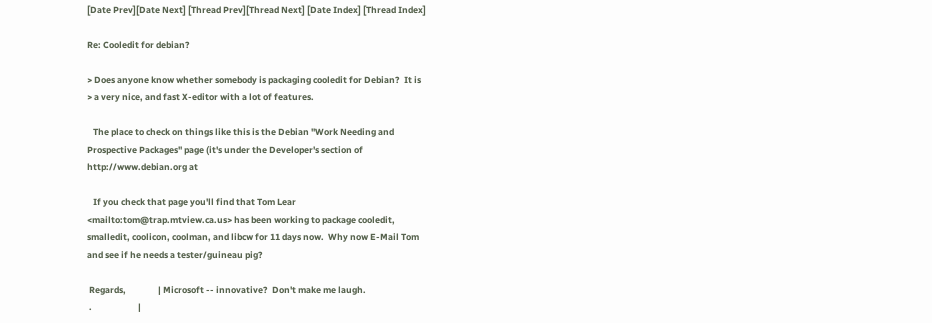[Date Prev][Date Next] [Thread Prev][Thread Next] [Date Index] [Thread Index]

Re: Cooledit for debian?

> Does anyone know whether somebody is packaging cooledit for Debian?  It is
> a very nice, and fast X-editor with a lot of features.

   The place to check on things like this is the Debian "Work Needing and
Prospective Packages" page (it's under the Developer's section of
http://www.debian.org at

   If you check that page you'll find that Tom Lear
<mailto:tom@trap.mtview.ca.us> has been working to package cooledit,
smalledit, coolicon, coolman, and libcw for 11 days now.  Why now E-Mail Tom
and see if he needs a tester/guineau pig?

 Regards,                | Microsoft -- innovative?  Don't make me laugh.
 .                       |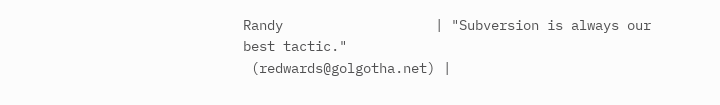Randy                   | "Subversion is always our best tactic."
 (redwards@golgotha.net) |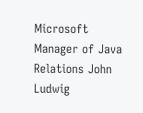Microsoft Manager of Java Relations John Ludwig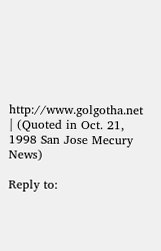http://www.golgotha.net | (Quoted in Oct. 21, 1998 San Jose Mecury News)

Reply to: